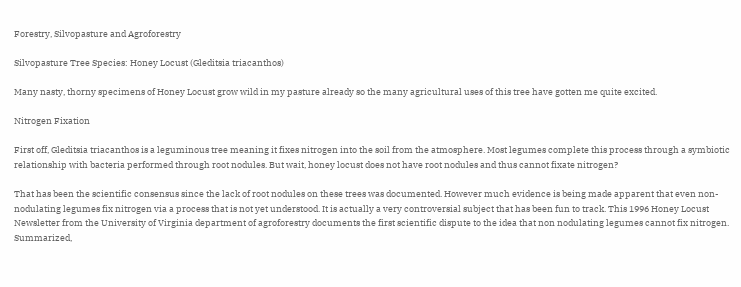Forestry, Silvopasture and Agroforestry

Silvopasture Tree Species: Honey Locust (Gleditsia triacanthos)

Many nasty, thorny specimens of Honey Locust grow wild in my pasture already so the many agricultural uses of this tree have gotten me quite excited.

Nitrogen Fixation

First off, Gleditsia triacanthos is a leguminous tree meaning it fixes nitrogen into the soil from the atmosphere. Most legumes complete this process through a symbiotic relationship with bacteria performed through root nodules. But wait, honey locust does not have root nodules and thus cannot fixate nitrogen?

That has been the scientific consensus since the lack of root nodules on these trees was documented. However much evidence is being made apparent that even non-nodulating legumes fix nitrogen via a process that is not yet understood. It is actually a very controversial subject that has been fun to track. This 1996 Honey Locust Newsletter from the University of Virginia department of agroforestry documents the first scientific dispute to the idea that non nodulating legumes cannot fix nitrogen. Summarized,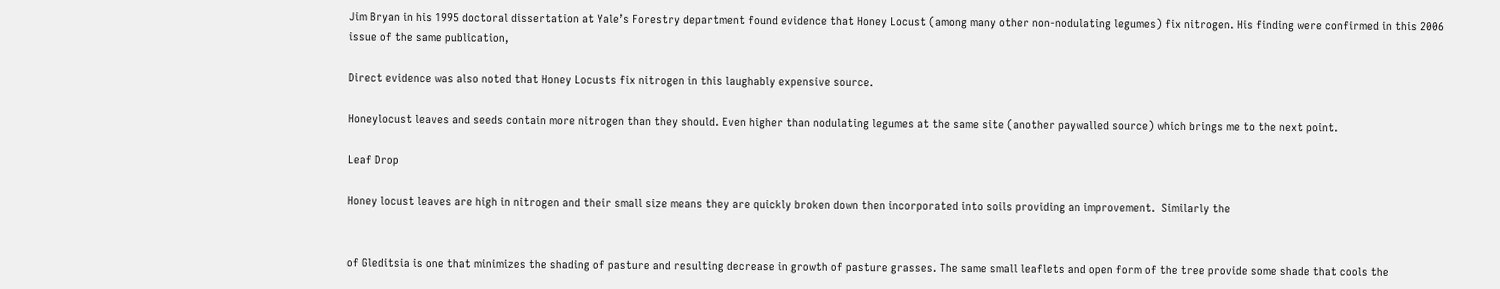Jim Bryan in his 1995 doctoral dissertation at Yale’s Forestry department found evidence that Honey Locust (among many other non-nodulating legumes) fix nitrogen. His finding were confirmed in this 2006 issue of the same publication,

Direct evidence was also noted that Honey Locusts fix nitrogen in this laughably expensive source.

Honeylocust leaves and seeds contain more nitrogen than they should. Even higher than nodulating legumes at the same site (another paywalled source) which brings me to the next point.

Leaf Drop

Honey locust leaves are high in nitrogen and their small size means they are quickly broken down then incorporated into soils providing an improvement.  Similarly the


of Gleditsia is one that minimizes the shading of pasture and resulting decrease in growth of pasture grasses. The same small leaflets and open form of the tree provide some shade that cools the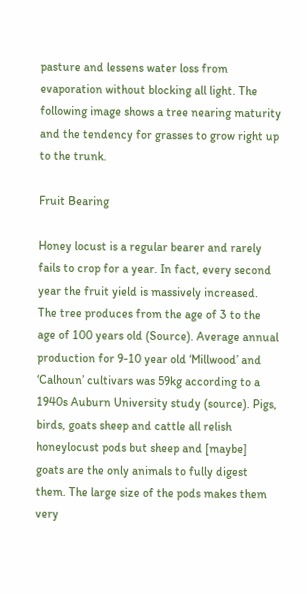pasture and lessens water loss from evaporation without blocking all light. The following image shows a tree nearing maturity and the tendency for grasses to grow right up to the trunk.

Fruit Bearing

Honey locust is a regular bearer and rarely fails to crop for a year. In fact, every second year the fruit yield is massively increased. The tree produces from the age of 3 to the age of 100 years old (Source). Average annual production for 9-10 year old ‘Millwood’ and ‘Calhoun’ cultivars was 59kg according to a 1940s Auburn University study (source). Pigs, birds, goats sheep and cattle all relish honeylocust pods but sheep and [maybe] goats are the only animals to fully digest them. The large size of the pods makes them very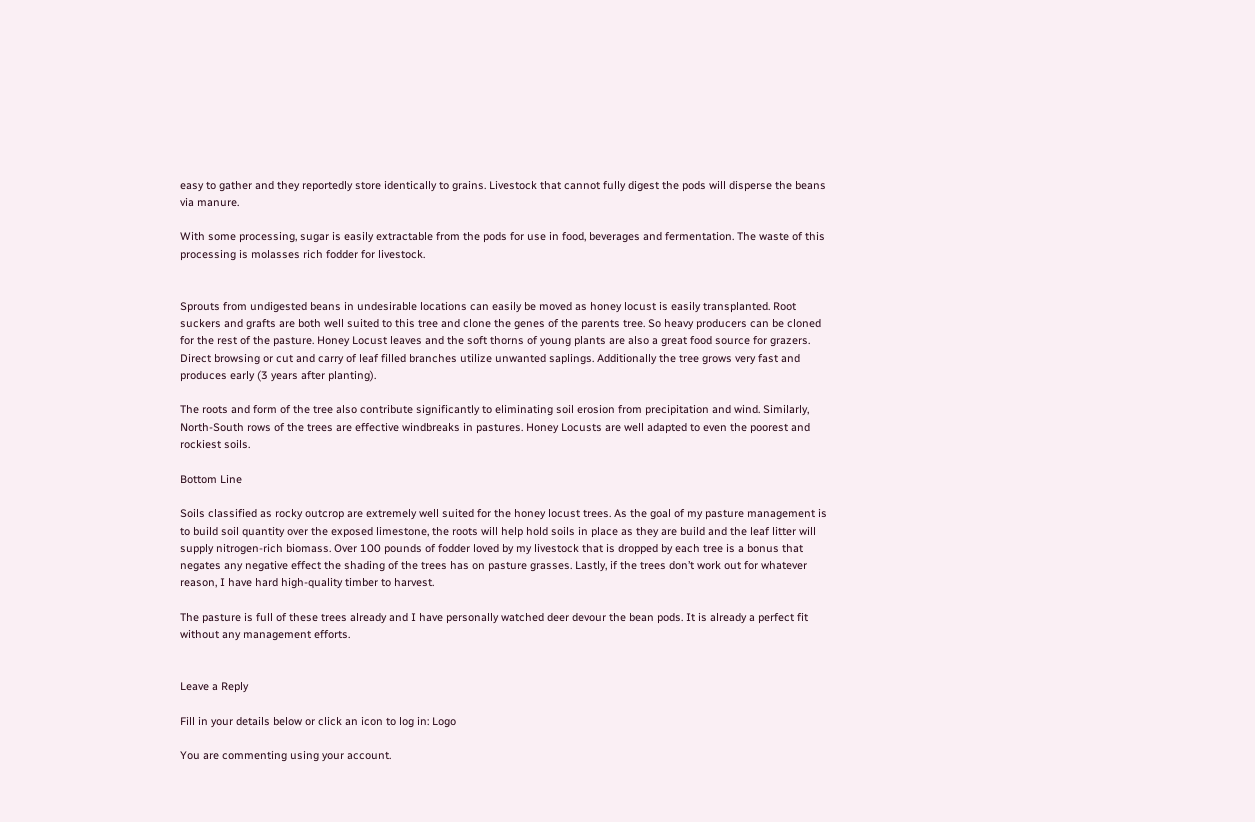easy to gather and they reportedly store identically to grains. Livestock that cannot fully digest the pods will disperse the beans via manure.

With some processing, sugar is easily extractable from the pods for use in food, beverages and fermentation. The waste of this processing is molasses rich fodder for livestock.


Sprouts from undigested beans in undesirable locations can easily be moved as honey locust is easily transplanted. Root suckers and grafts are both well suited to this tree and clone the genes of the parents tree. So heavy producers can be cloned for the rest of the pasture. Honey Locust leaves and the soft thorns of young plants are also a great food source for grazers. Direct browsing or cut and carry of leaf filled branches utilize unwanted saplings. Additionally the tree grows very fast and produces early (3 years after planting).

The roots and form of the tree also contribute significantly to eliminating soil erosion from precipitation and wind. Similarly, North-South rows of the trees are effective windbreaks in pastures. Honey Locusts are well adapted to even the poorest and rockiest soils.

Bottom Line

Soils classified as rocky outcrop are extremely well suited for the honey locust trees. As the goal of my pasture management is to build soil quantity over the exposed limestone, the roots will help hold soils in place as they are build and the leaf litter will supply nitrogen-rich biomass. Over 100 pounds of fodder loved by my livestock that is dropped by each tree is a bonus that negates any negative effect the shading of the trees has on pasture grasses. Lastly, if the trees don’t work out for whatever reason, I have hard high-quality timber to harvest.

The pasture is full of these trees already and I have personally watched deer devour the bean pods. It is already a perfect fit without any management efforts.


Leave a Reply

Fill in your details below or click an icon to log in: Logo

You are commenting using your account.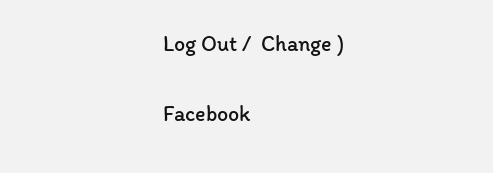Log Out /  Change )

Facebook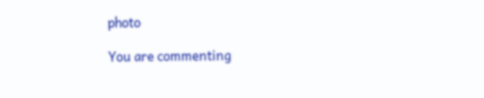photo

You are commenting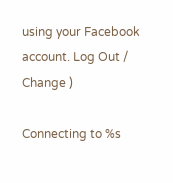using your Facebook account. Log Out /  Change )

Connecting to %s